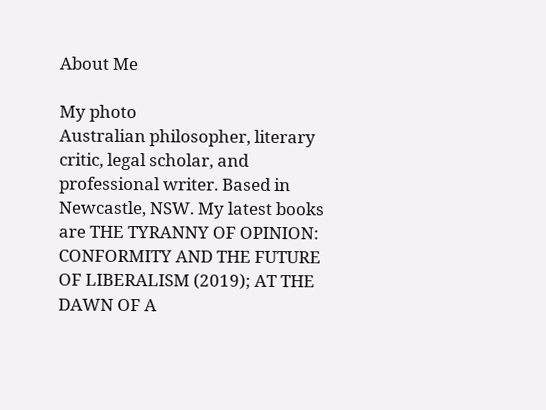About Me

My photo
Australian philosopher, literary critic, legal scholar, and professional writer. Based in Newcastle, NSW. My latest books are THE TYRANNY OF OPINION: CONFORMITY AND THE FUTURE OF LIBERALISM (2019); AT THE DAWN OF A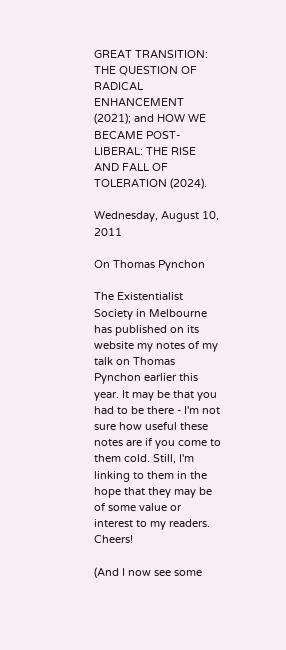GREAT TRANSITION: THE QUESTION OF RADICAL ENHANCEMENT (2021); and HOW WE BECAME POST-LIBERAL: THE RISE AND FALL OF TOLERATION (2024).

Wednesday, August 10, 2011

On Thomas Pynchon

The Existentialist Society in Melbourne has published on its website my notes of my talk on Thomas Pynchon earlier this year. It may be that you had to be there - I'm not sure how useful these notes are if you come to them cold. Still, I'm linking to them in the hope that they may be of some value or interest to my readers. Cheers!

(And I now see some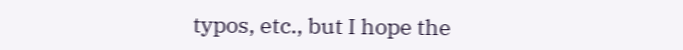typos, etc., but I hope the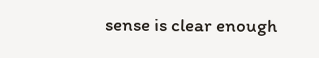sense is clear enough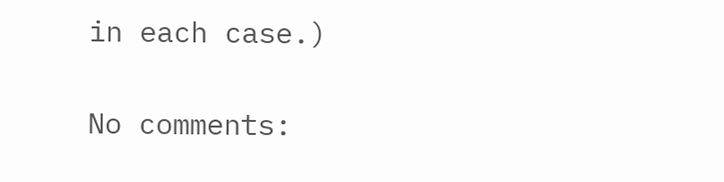in each case.)

No comments: